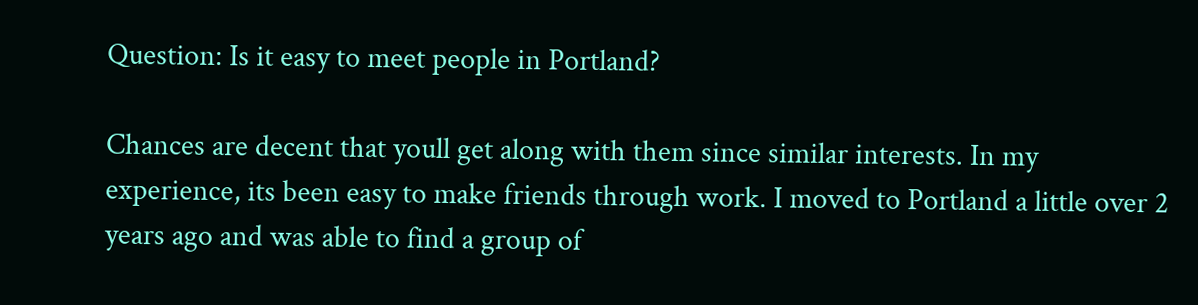Question: Is it easy to meet people in Portland?

Chances are decent that youll get along with them since similar interests. In my experience, its been easy to make friends through work. I moved to Portland a little over 2 years ago and was able to find a group of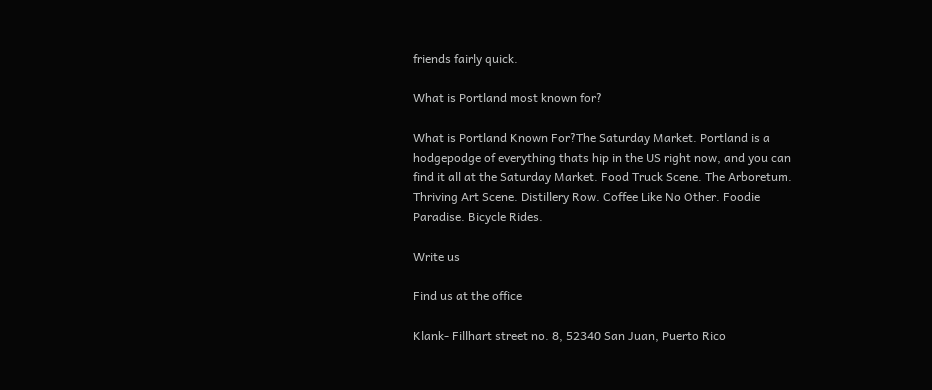friends fairly quick.

What is Portland most known for?

What is Portland Known For?The Saturday Market. Portland is a hodgepodge of everything thats hip in the US right now, and you can find it all at the Saturday Market. Food Truck Scene. The Arboretum. Thriving Art Scene. Distillery Row. Coffee Like No Other. Foodie Paradise. Bicycle Rides.

Write us

Find us at the office

Klank- Fillhart street no. 8, 52340 San Juan, Puerto Rico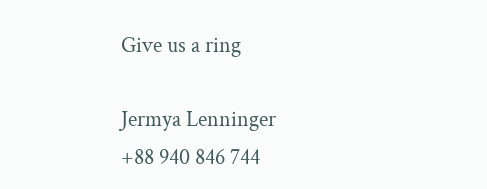Give us a ring

Jermya Lenninger
+88 940 846 744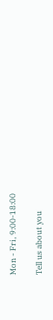Mon - Fri, 9:00-18:00

Tell us about you